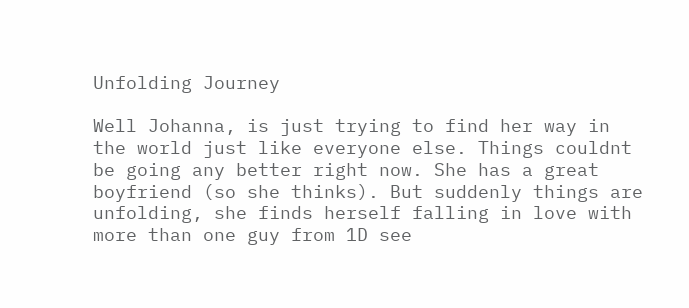Unfolding Journey

Well Johanna, is just trying to find her way in the world just like everyone else. Things couldnt be going any better right now. She has a great boyfriend (so she thinks). But suddenly things are unfolding, she finds herself falling in love with more than one guy from 1D see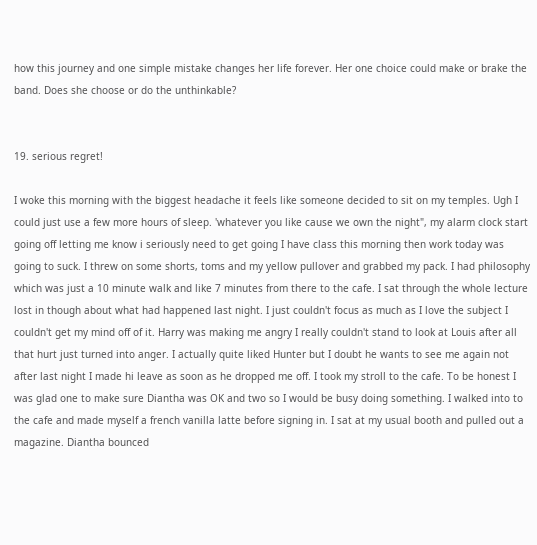how this journey and one simple mistake changes her life forever. Her one choice could make or brake the band. Does she choose or do the unthinkable?


19. serious regret!

I woke this morning with the biggest headache it feels like someone decided to sit on my temples. Ugh I could just use a few more hours of sleep. 'whatever you like cause we own the night", my alarm clock start going off letting me know i seriously need to get going I have class this morning then work today was going to suck. I threw on some shorts, toms and my yellow pullover and grabbed my pack. I had philosophy which was just a 10 minute walk and like 7 minutes from there to the cafe. I sat through the whole lecture lost in though about what had happened last night. I just couldn't focus as much as I love the subject I couldn't get my mind off of it. Harry was making me angry I really couldn't stand to look at Louis after all that hurt just turned into anger. I actually quite liked Hunter but I doubt he wants to see me again not after last night I made hi leave as soon as he dropped me off. I took my stroll to the cafe. To be honest I was glad one to make sure Diantha was OK and two so I would be busy doing something. I walked into to the cafe and made myself a french vanilla latte before signing in. I sat at my usual booth and pulled out a magazine. Diantha bounced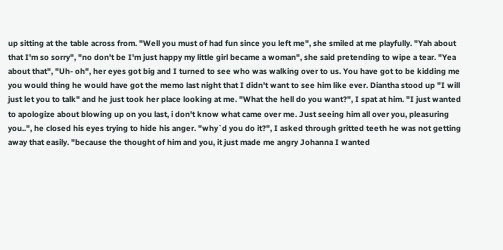up sitting at the table across from. "Well you must of had fun since you left me", she smiled at me playfully. "Yah about that I'm so sorry", "no don't be I'm just happy my little girl became a woman", she said pretending to wipe a tear. "Yea about that", "Uh- oh", her eyes got big and I turned to see who was walking over to us. You have got to be kidding me you would thing he would have got the memo last night that I didn't want to see him like ever. Diantha stood up "I will just let you to talk" and he just took her place looking at me. "What the hell do you want?", I spat at him. "I just wanted to apologize about blowing up on you last, i don't know what came over me. Just seeing him all over you, pleasuring you..", he closed his eyes trying to hide his anger. "why`d you do it?", I asked through gritted teeth he was not getting away that easily. "because the thought of him and you, it just made me angry Johanna I wanted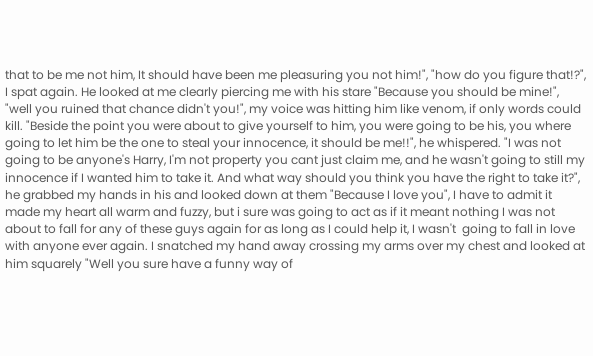that to be me not him, It should have been me pleasuring you not him!", "how do you figure that!?", I spat again. He looked at me clearly piercing me with his stare "Because you should be mine!", "well you ruined that chance didn't you!", my voice was hitting him like venom, if only words could kill. "Beside the point you were about to give yourself to him, you were going to be his, you where going to let him be the one to steal your innocence, it should be me!!", he whispered. "I was not going to be anyone's Harry, I'm not property you cant just claim me, and he wasn't going to still my innocence if I wanted him to take it. And what way should you think you have the right to take it?", he grabbed my hands in his and looked down at them "Because I love you", I have to admit it made my heart all warm and fuzzy, but i sure was going to act as if it meant nothing I was not about to fall for any of these guys again for as long as I could help it, I wasn't  going to fall in love with anyone ever again. I snatched my hand away crossing my arms over my chest and looked at him squarely "Well you sure have a funny way of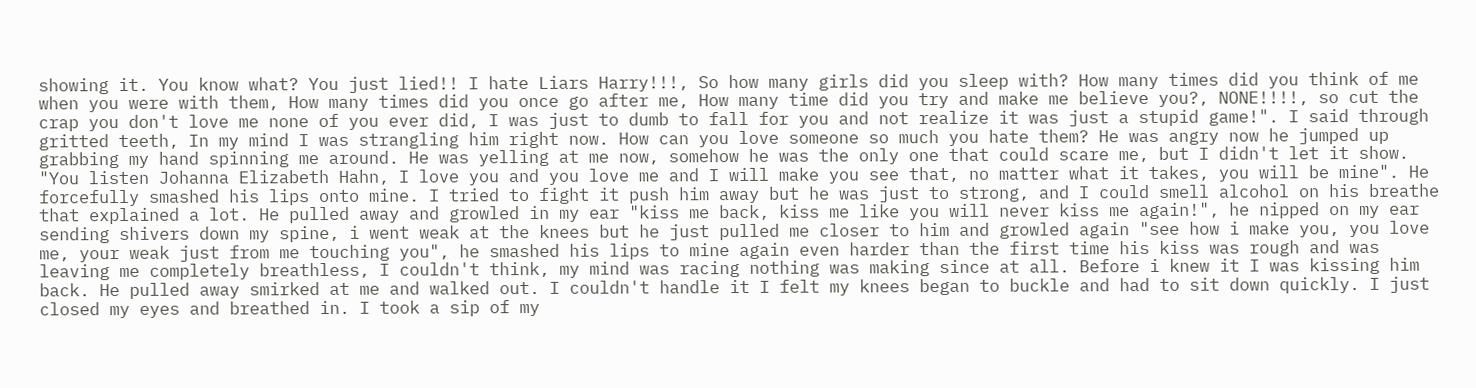showing it. You know what? You just lied!! I hate Liars Harry!!!, So how many girls did you sleep with? How many times did you think of me when you were with them, How many times did you once go after me, How many time did you try and make me believe you?, NONE!!!!, so cut the crap you don't love me none of you ever did, I was just to dumb to fall for you and not realize it was just a stupid game!". I said through gritted teeth, In my mind I was strangling him right now. How can you love someone so much you hate them? He was angry now he jumped up grabbing my hand spinning me around. He was yelling at me now, somehow he was the only one that could scare me, but I didn't let it show.  "You listen Johanna Elizabeth Hahn, I love you and you love me and I will make you see that, no matter what it takes, you will be mine". He forcefully smashed his lips onto mine. I tried to fight it push him away but he was just to strong, and I could smell alcohol on his breathe that explained a lot. He pulled away and growled in my ear "kiss me back, kiss me like you will never kiss me again!", he nipped on my ear sending shivers down my spine, i went weak at the knees but he just pulled me closer to him and growled again "see how i make you, you love me, your weak just from me touching you", he smashed his lips to mine again even harder than the first time his kiss was rough and was leaving me completely breathless, I couldn't think, my mind was racing nothing was making since at all. Before i knew it I was kissing him back. He pulled away smirked at me and walked out. I couldn't handle it I felt my knees began to buckle and had to sit down quickly. I just closed my eyes and breathed in. I took a sip of my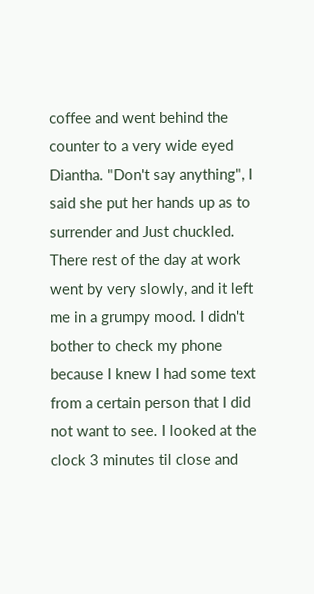coffee and went behind the counter to a very wide eyed Diantha. "Don't say anything", I said she put her hands up as to surrender and Just chuckled. There rest of the day at work went by very slowly, and it left me in a grumpy mood. I didn't bother to check my phone because I knew I had some text from a certain person that I did not want to see. I looked at the clock 3 minutes til close and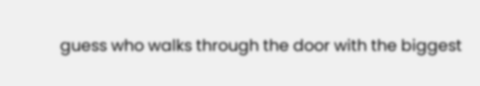guess who walks through the door with the biggest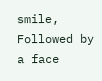smile, Followed by a face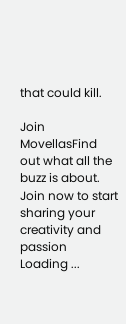that could kill.

Join MovellasFind out what all the buzz is about. Join now to start sharing your creativity and passion
Loading ...